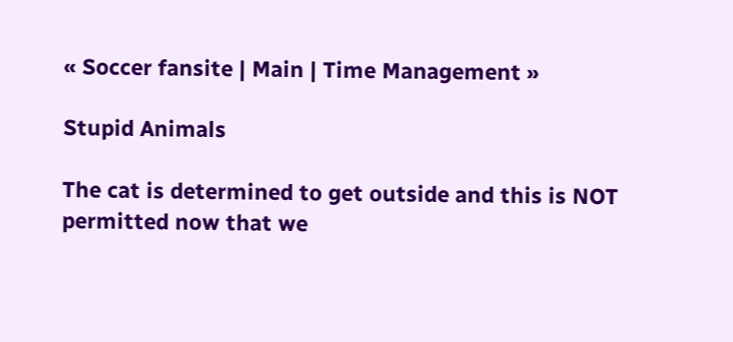« Soccer fansite | Main | Time Management »

Stupid Animals

The cat is determined to get outside and this is NOT permitted now that we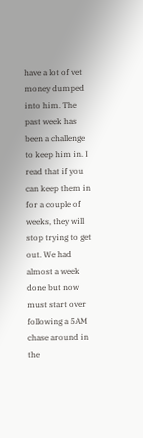have a lot of vet money dumped into him. The past week has been a challenge to keep him in. I read that if you can keep them in for a couple of weeks, they will stop trying to get out. We had almost a week done but now must start over following a 5AM chase around in the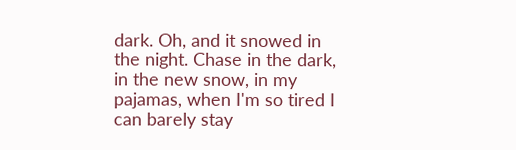dark. Oh, and it snowed in the night. Chase in the dark, in the new snow, in my pajamas, when I'm so tired I can barely stay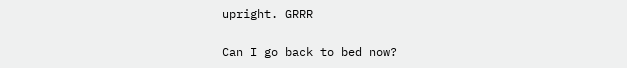upright. GRRR

Can I go back to bed now?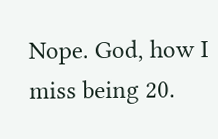Nope. God, how I miss being 20.